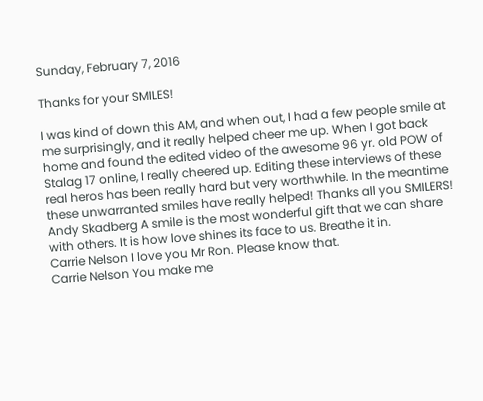Sunday, February 7, 2016

Thanks for your SMILES!

I was kind of down this AM, and when out, I had a few people smile at me surprisingly, and it really helped cheer me up. When I got back home and found the edited video of the awesome 96 yr. old POW of Stalag 17 online, I really cheered up. Editing these interviews of these real heros has been really hard but very worthwhile. In the meantime these unwarranted smiles have really helped! Thanks all you SMILERS!
Andy Skadberg A smile is the most wonderful gift that we can share with others. It is how love shines its face to us. Breathe it in.
Carrie Nelson I love you Mr Ron. Please know that.
Carrie Nelson You make me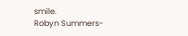smile.
Robyn Summers-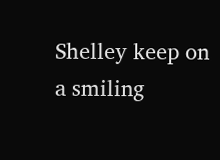Shelley keep on a smiling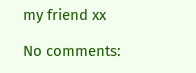my friend xx

No comments: